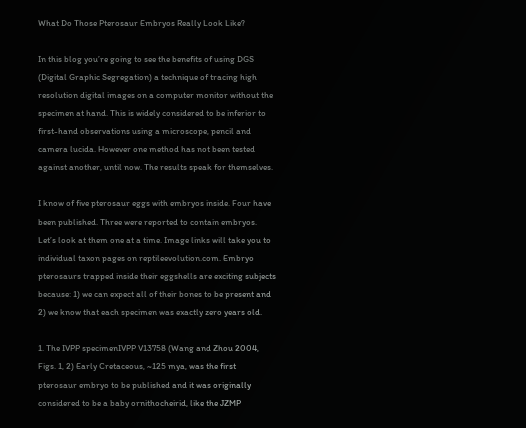What Do Those Pterosaur Embryos Really Look Like?

In this blog you’re going to see the benefits of using DGS (Digital Graphic Segregation) a technique of tracing high resolution digital images on a computer monitor without the specimen at hand. This is widely considered to be inferior to first-hand observations using a microscope, pencil and camera lucida. However one method has not been tested against another, until now. The results speak for themselves.

I know of five pterosaur eggs with embryos inside. Four have been published. Three were reported to contain embryos. Let’s look at them one at a time. Image links will take you to individual taxon pages on reptileevolution.com. Embryo pterosaurs trapped inside their eggshells are exciting subjects because: 1) we can expect all of their bones to be present and 2) we know that each specimen was exactly zero years old.

1. The IVPP specimenIVPP V13758 (Wang and Zhou 2004, Figs. 1, 2) Early Cretaceous, ~125 mya, was the first pterosaur embryo to be published and it was originally considered to be a baby ornithocheirid, like the JZMP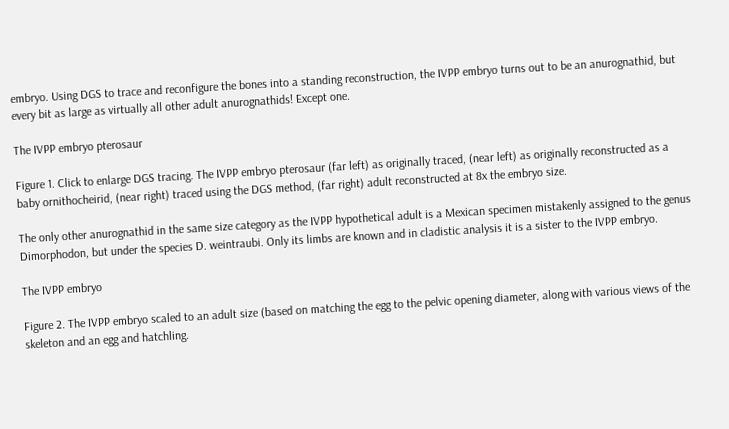embryo. Using DGS to trace and reconfigure the bones into a standing reconstruction, the IVPP embryo turns out to be an anurognathid, but every bit as large as virtually all other adult anurognathids! Except one.

The IVPP embryo pterosaur

Figure 1. Click to enlarge DGS tracing. The IVPP embryo pterosaur (far left) as originally traced, (near left) as originally reconstructed as a baby ornithocheirid, (near right) traced using the DGS method, (far right) adult reconstructed at 8x the embryo size.

The only other anurognathid in the same size category as the IVPP hypothetical adult is a Mexican specimen mistakenly assigned to the genus Dimorphodon, but under the species D. weintraubi. Only its limbs are known and in cladistic analysis it is a sister to the IVPP embryo.

The IVPP embryo

Figure 2. The IVPP embryo scaled to an adult size (based on matching the egg to the pelvic opening diameter, along with various views of the skeleton and an egg and hatchling.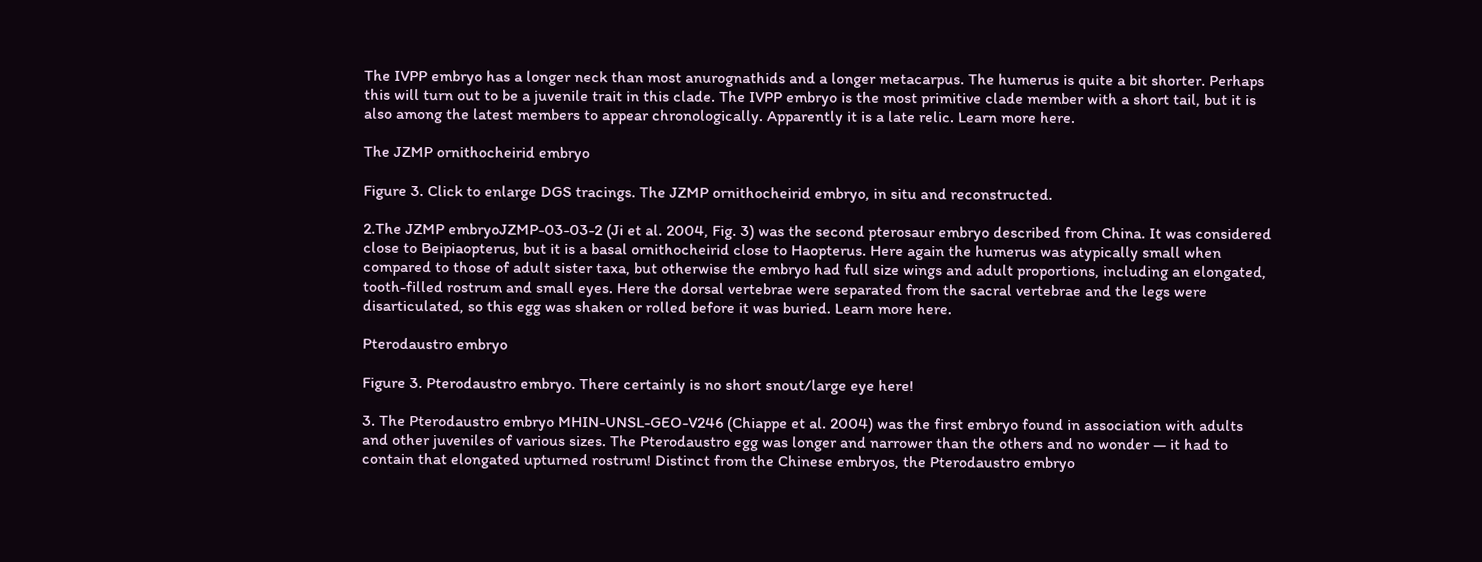The IVPP embryo has a longer neck than most anurognathids and a longer metacarpus. The humerus is quite a bit shorter. Perhaps this will turn out to be a juvenile trait in this clade. The IVPP embryo is the most primitive clade member with a short tail, but it is also among the latest members to appear chronologically. Apparently it is a late relic. Learn more here.

The JZMP ornithocheirid embryo

Figure 3. Click to enlarge DGS tracings. The JZMP ornithocheirid embryo, in situ and reconstructed.

2.The JZMP embryoJZMP-03-03-2 (Ji et al. 2004, Fig. 3) was the second pterosaur embryo described from China. It was considered close to Beipiaopterus, but it is a basal ornithocheirid close to Haopterus. Here again the humerus was atypically small when compared to those of adult sister taxa, but otherwise the embryo had full size wings and adult proportions, including an elongated, tooth-filled rostrum and small eyes. Here the dorsal vertebrae were separated from the sacral vertebrae and the legs were disarticulated, so this egg was shaken or rolled before it was buried. Learn more here.

Pterodaustro embryo

Figure 3. Pterodaustro embryo. There certainly is no short snout/large eye here!

3. The Pterodaustro embryo MHIN-UNSL-GEO-V246 (Chiappe et al. 2004) was the first embryo found in association with adults and other juveniles of various sizes. The Pterodaustro egg was longer and narrower than the others and no wonder — it had to contain that elongated upturned rostrum! Distinct from the Chinese embryos, the Pterodaustro embryo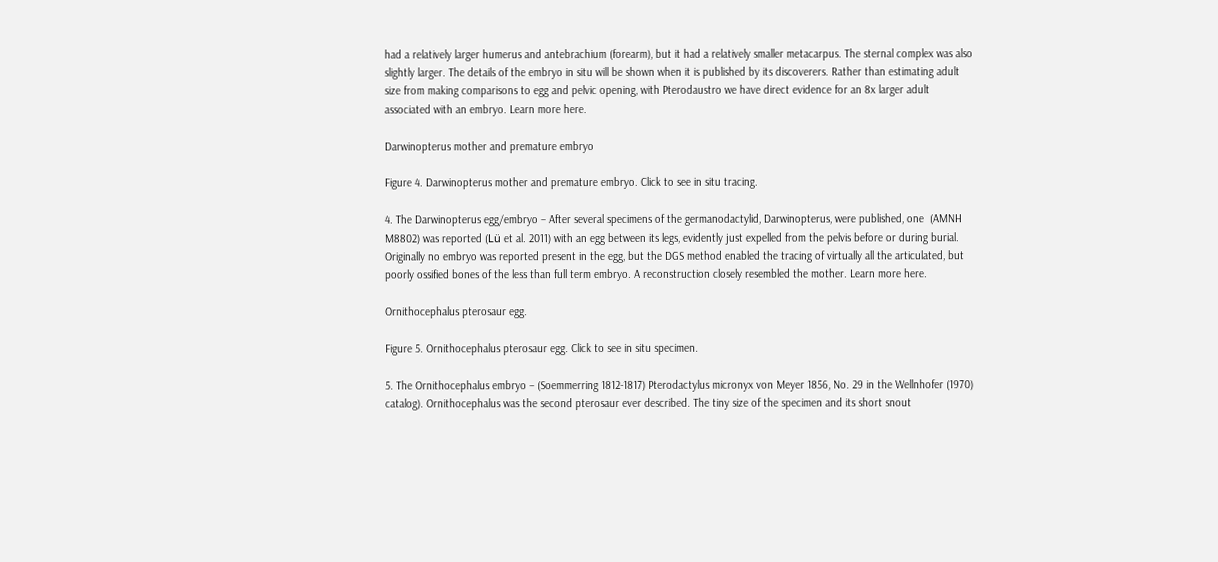had a relatively larger humerus and antebrachium (forearm), but it had a relatively smaller metacarpus. The sternal complex was also slightly larger. The details of the embryo in situ will be shown when it is published by its discoverers. Rather than estimating adult size from making comparisons to egg and pelvic opening, with Pterodaustro we have direct evidence for an 8x larger adult associated with an embryo. Learn more here.

Darwinopterus mother and premature embryo

Figure 4. Darwinopterus mother and premature embryo. Click to see in situ tracing.

4. The Darwinopterus egg/embryo – After several specimens of the germanodactylid, Darwinopterus, were published, one  (AMNH M8802) was reported (Lü et al. 2011) with an egg between its legs, evidently just expelled from the pelvis before or during burial. Originally no embryo was reported present in the egg, but the DGS method enabled the tracing of virtually all the articulated, but poorly ossified bones of the less than full term embryo. A reconstruction closely resembled the mother. Learn more here.

Ornithocephalus pterosaur egg.

Figure 5. Ornithocephalus pterosaur egg. Click to see in situ specimen.

5. The Ornithocephalus embryo – (Soemmerring 1812-1817) Pterodactylus micronyx von Meyer 1856, No. 29 in the Wellnhofer (1970) catalog). Ornithocephalus was the second pterosaur ever described. The tiny size of the specimen and its short snout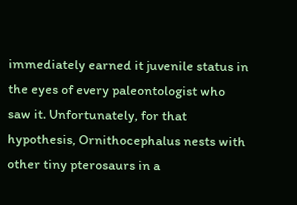immediately earned it juvenile status in the eyes of every paleontologist who saw it. Unfortunately, for that hypothesis, Ornithocephalus nests with other tiny pterosaurs in a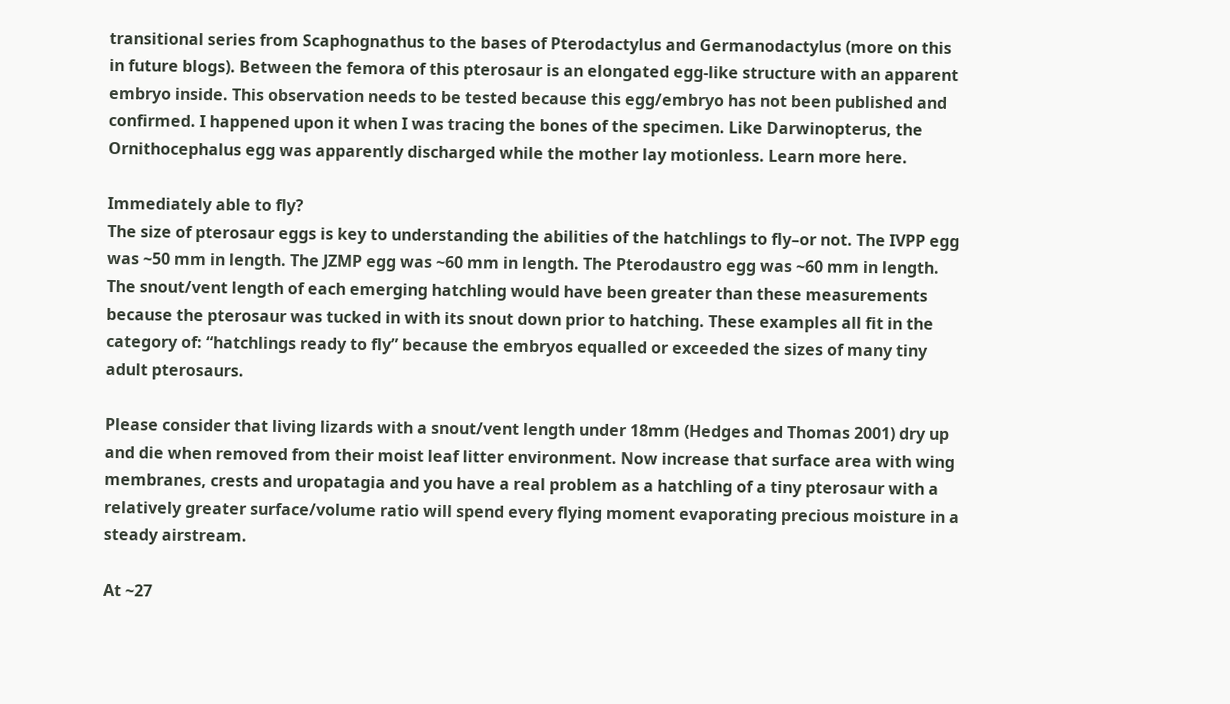transitional series from Scaphognathus to the bases of Pterodactylus and Germanodactylus (more on this in future blogs). Between the femora of this pterosaur is an elongated egg-like structure with an apparent embryo inside. This observation needs to be tested because this egg/embryo has not been published and confirmed. I happened upon it when I was tracing the bones of the specimen. Like Darwinopterus, the Ornithocephalus egg was apparently discharged while the mother lay motionless. Learn more here.

Immediately able to fly?
The size of pterosaur eggs is key to understanding the abilities of the hatchlings to fly–or not. The IVPP egg was ~50 mm in length. The JZMP egg was ~60 mm in length. The Pterodaustro egg was ~60 mm in length. The snout/vent length of each emerging hatchling would have been greater than these measurements because the pterosaur was tucked in with its snout down prior to hatching. These examples all fit in the category of: “hatchlings ready to fly” because the embryos equalled or exceeded the sizes of many tiny adult pterosaurs.

Please consider that living lizards with a snout/vent length under 18mm (Hedges and Thomas 2001) dry up and die when removed from their moist leaf litter environment. Now increase that surface area with wing membranes, crests and uropatagia and you have a real problem as a hatchling of a tiny pterosaur with a relatively greater surface/volume ratio will spend every flying moment evaporating precious moisture in a steady airstream.

At ~27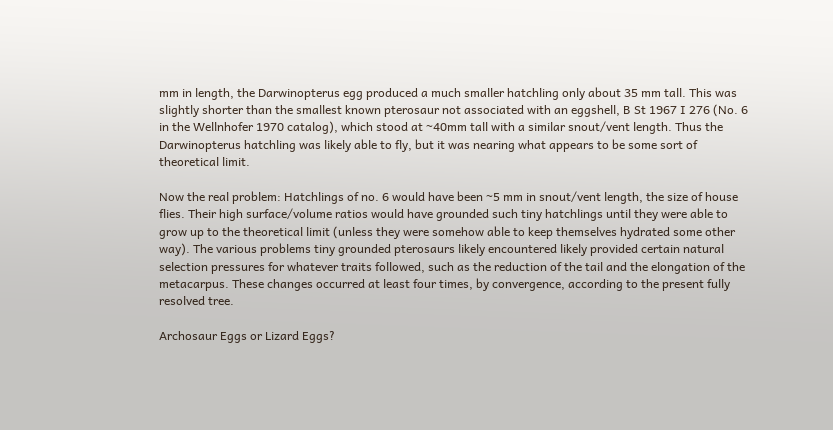mm in length, the Darwinopterus egg produced a much smaller hatchling only about 35 mm tall. This was slightly shorter than the smallest known pterosaur not associated with an eggshell, B St 1967 I 276 (No. 6 in the Wellnhofer 1970 catalog), which stood at ~40mm tall with a similar snout/vent length. Thus the Darwinopterus hatchling was likely able to fly, but it was nearing what appears to be some sort of theoretical limit.

Now the real problem: Hatchlings of no. 6 would have been ~5 mm in snout/vent length, the size of house flies. Their high surface/volume ratios would have grounded such tiny hatchlings until they were able to grow up to the theoretical limit (unless they were somehow able to keep themselves hydrated some other way). The various problems tiny grounded pterosaurs likely encountered likely provided certain natural selection pressures for whatever traits followed, such as the reduction of the tail and the elongation of the metacarpus. These changes occurred at least four times, by convergence, according to the present fully resolved tree.

Archosaur Eggs or Lizard Eggs?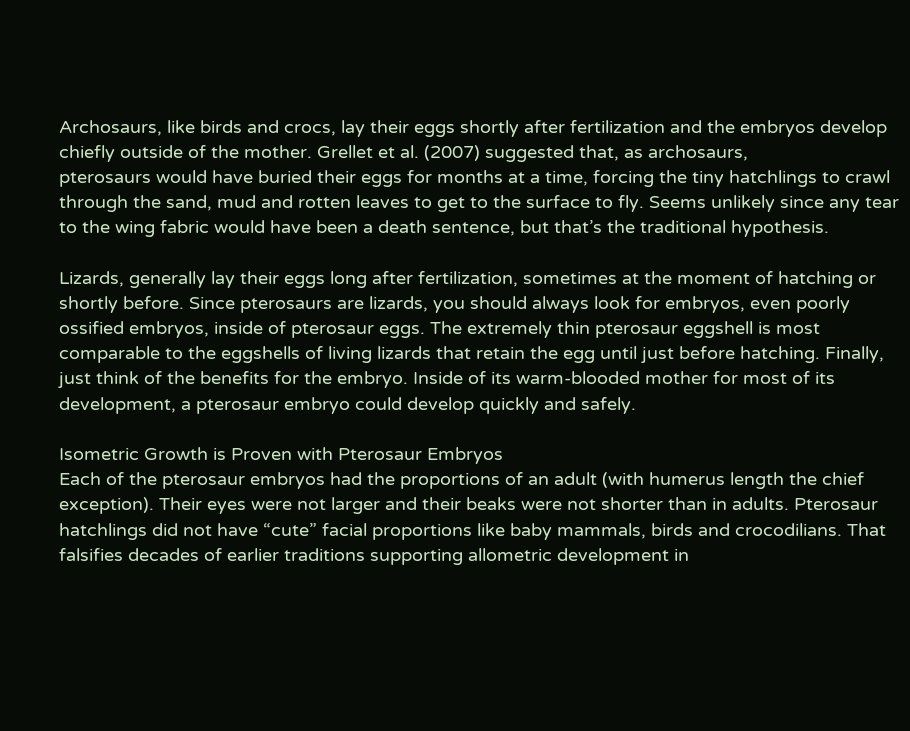Archosaurs, like birds and crocs, lay their eggs shortly after fertilization and the embryos develop chiefly outside of the mother. Grellet et al. (2007) suggested that, as archosaurs,
pterosaurs would have buried their eggs for months at a time, forcing the tiny hatchlings to crawl through the sand, mud and rotten leaves to get to the surface to fly. Seems unlikely since any tear to the wing fabric would have been a death sentence, but that’s the traditional hypothesis.

Lizards, generally lay their eggs long after fertilization, sometimes at the moment of hatching or shortly before. Since pterosaurs are lizards, you should always look for embryos, even poorly ossified embryos, inside of pterosaur eggs. The extremely thin pterosaur eggshell is most comparable to the eggshells of living lizards that retain the egg until just before hatching. Finally, just think of the benefits for the embryo. Inside of its warm-blooded mother for most of its development, a pterosaur embryo could develop quickly and safely.

Isometric Growth is Proven with Pterosaur Embryos
Each of the pterosaur embryos had the proportions of an adult (with humerus length the chief exception). Their eyes were not larger and their beaks were not shorter than in adults. Pterosaur hatchlings did not have “cute” facial proportions like baby mammals, birds and crocodilians. That falsifies decades of earlier traditions supporting allometric development in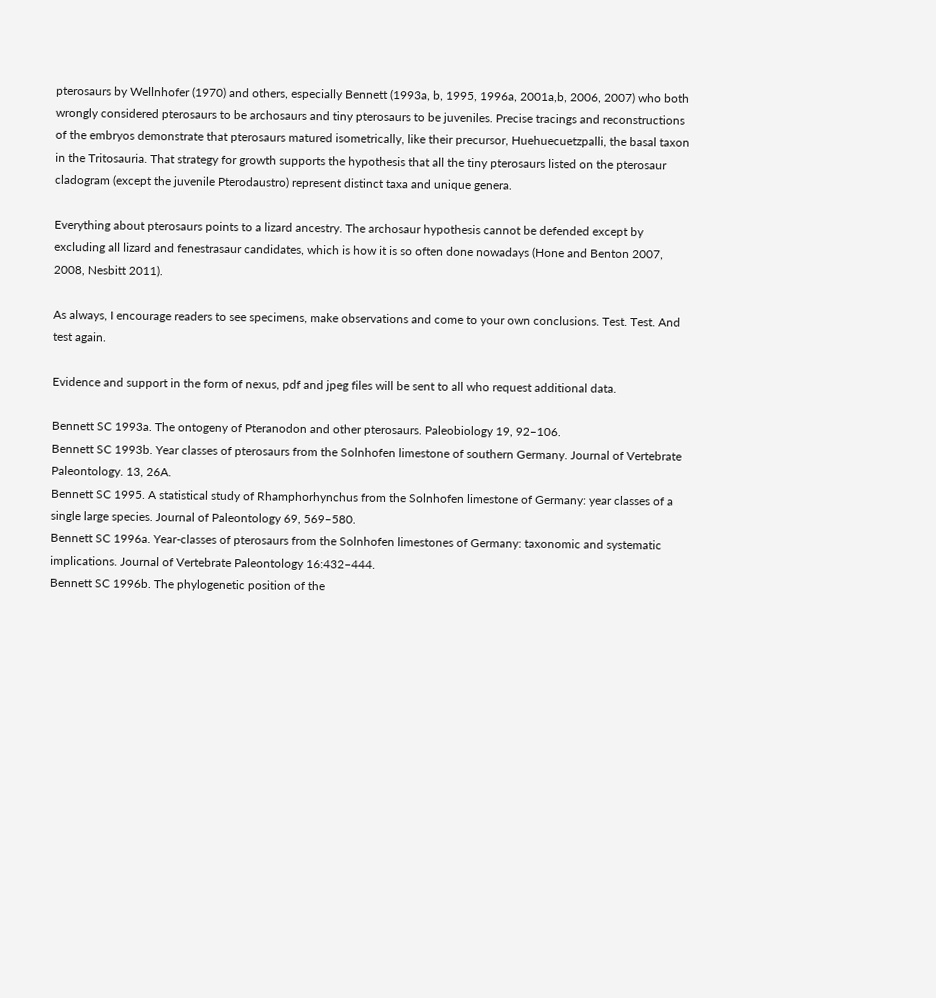pterosaurs by Wellnhofer (1970) and others, especially Bennett (1993a, b, 1995, 1996a, 2001a,b, 2006, 2007) who both wrongly considered pterosaurs to be archosaurs and tiny pterosaurs to be juveniles. Precise tracings and reconstructions of the embryos demonstrate that pterosaurs matured isometrically, like their precursor, Huehuecuetzpalli, the basal taxon in the Tritosauria. That strategy for growth supports the hypothesis that all the tiny pterosaurs listed on the pterosaur cladogram (except the juvenile Pterodaustro) represent distinct taxa and unique genera.

Everything about pterosaurs points to a lizard ancestry. The archosaur hypothesis cannot be defended except by excluding all lizard and fenestrasaur candidates, which is how it is so often done nowadays (Hone and Benton 2007, 2008, Nesbitt 2011).

As always, I encourage readers to see specimens, make observations and come to your own conclusions. Test. Test. And test again.

Evidence and support in the form of nexus, pdf and jpeg files will be sent to all who request additional data.

Bennett SC 1993a. The ontogeny of Pteranodon and other pterosaurs. Paleobiology 19, 92–106.
Bennett SC 1993b. Year classes of pterosaurs from the Solnhofen limestone of southern Germany. Journal of Vertebrate Paleontology. 13, 26A.
Bennett SC 1995. A statistical study of Rhamphorhynchus from the Solnhofen limestone of Germany: year classes of a single large species. Journal of Paleontology 69, 569–580.
Bennett SC 1996a. Year-classes of pterosaurs from the Solnhofen limestones of Germany: taxonomic and systematic implications. Journal of Vertebrate Paleontology 16:432–444.
Bennett SC 1996b. The phylogenetic position of the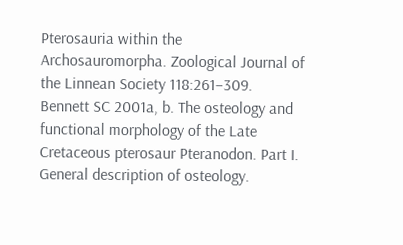Pterosauria within the Archosauromorpha. Zoological Journal of the Linnean Society 118:261–309.
Bennett SC 2001a, b. The osteology and functional morphology of the Late Cretaceous pterosaur Pteranodon. Part I. General description of osteology.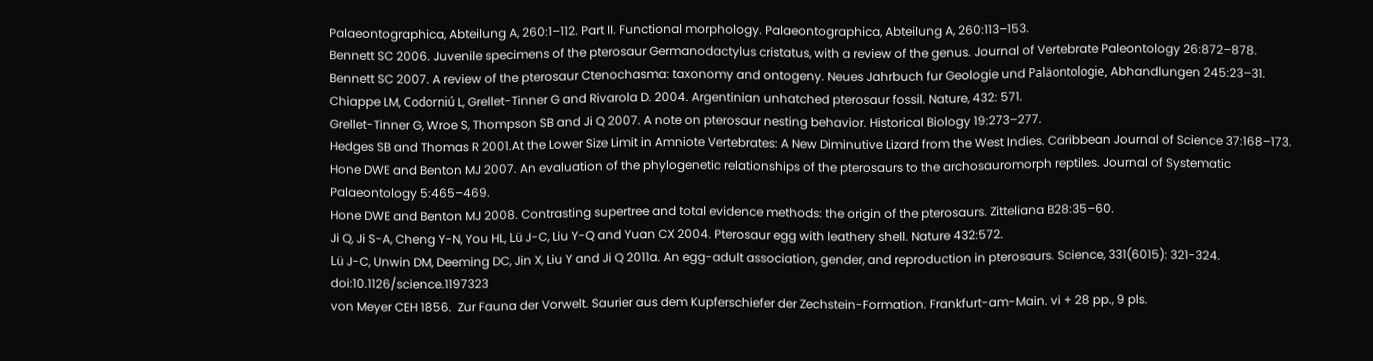Palaeontographica, Abteilung A, 260:1–112. Part II. Functional morphology. Palaeontographica, Abteilung A, 260:113–153.
Bennett SC 2006. Juvenile specimens of the pterosaur Germanodactylus cristatus, with a review of the genus. Journal of Vertebrate Paleontology 26:872–878.
Bennett SC 2007. A review of the pterosaur Ctenochasma: taxonomy and ontogeny. Neues Jahrbuch fur Geologie und Paläontologie, Abhandlungen 245:23–31.
Chiappe LM, Codorniú L, Grellet-Tinner G and Rivarola D. 2004. Argentinian unhatched pterosaur fossil. Nature, 432: 571.
Grellet-Tinner G, Wroe S, Thompson SB and Ji Q 2007. A note on pterosaur nesting behavior. Historical Biology 19:273–277.
Hedges SB and Thomas R 2001.At the Lower Size Limit in Amniote Vertebrates: A New Diminutive Lizard from the West Indies. Caribbean Journal of Science 37:168–173.
Hone DWE and Benton MJ 2007. An evaluation of the phylogenetic relationships of the pterosaurs to the archosauromorph reptiles. Journal of Systematic Palaeontology 5:465–469.
Hone DWE and Benton MJ 2008. Contrasting supertree and total evidence methods: the origin of the pterosaurs. Zitteliana B28:35–60.
Ji Q, Ji S-A, Cheng Y-N, You HL, Lü J-C, Liu Y-Q and Yuan CX 2004. Pterosaur egg with leathery shell. Nature 432:572.
Lü J-C, Unwin DM, Deeming DC, Jin X, Liu Y and Ji Q 2011a. An egg-adult association, gender, and reproduction in pterosaurs. Science, 331(6015): 321-324. doi:10.1126/science.1197323
von Meyer CEH 1856.  Zur Fauna der Vorwelt. Saurier aus dem Kupferschiefer der Zechstein-Formation. Frankfurt-am-Main. vi + 28 pp., 9 pls.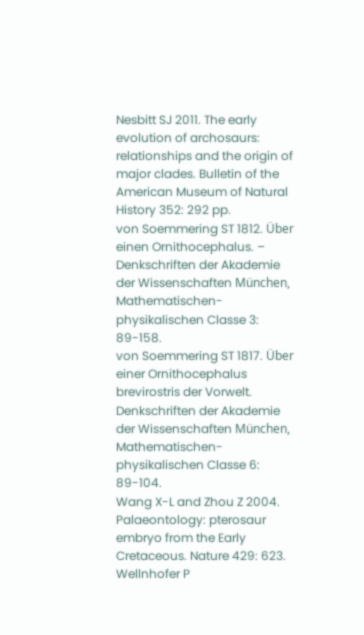Nesbitt SJ 2011. The early evolution of archosaurs: relationships and the origin of major clades. Bulletin of the American Museum of Natural History 352: 292 pp.
von Soemmering ST 1812. Über einen Ornithocephalus. – Denkschriften der Akademie der Wissenschaften München, Mathematischen-physikalischen Classe 3: 89-158.
von Soemmering ST 1817. Über einer Ornithocephalus brevirostris der Vorwelt. Denkschriften der Akademie der Wissenschaften München, Mathematischen-physikalischen Classe 6: 89-104.
Wang X-L and Zhou Z 2004. Palaeontology: pterosaur embryo from the Early Cretaceous. Nature 429: 623.
Wellnhofer P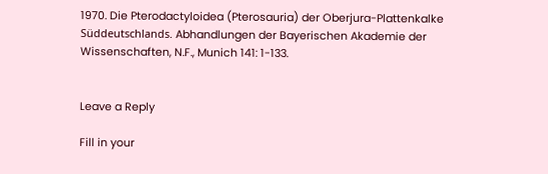1970. Die Pterodactyloidea (Pterosauria) der Oberjura-Plattenkalke Süddeutschlands. Abhandlungen der Bayerischen Akademie der Wissenschaften, N.F., Munich 141: 1-133.


Leave a Reply

Fill in your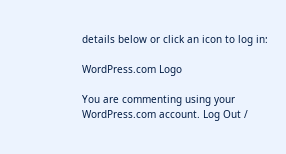details below or click an icon to log in:

WordPress.com Logo

You are commenting using your WordPress.com account. Log Out /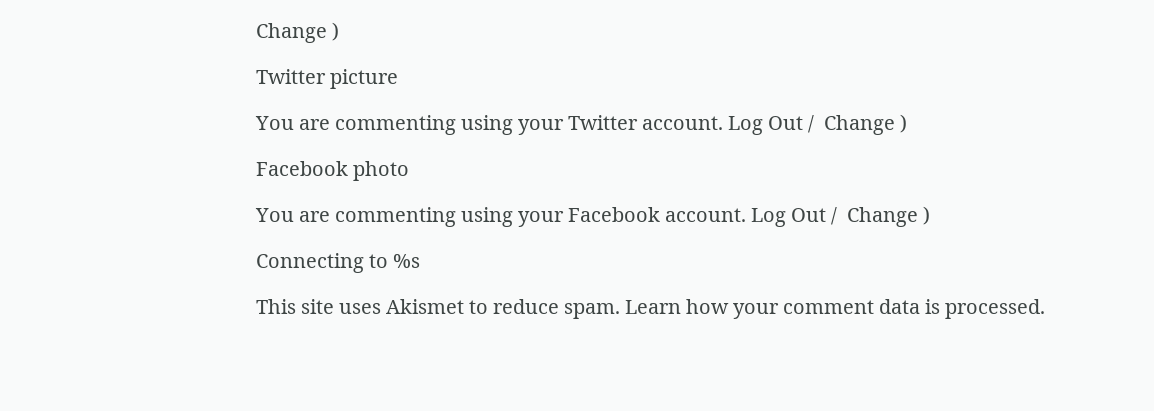Change )

Twitter picture

You are commenting using your Twitter account. Log Out /  Change )

Facebook photo

You are commenting using your Facebook account. Log Out /  Change )

Connecting to %s

This site uses Akismet to reduce spam. Learn how your comment data is processed.